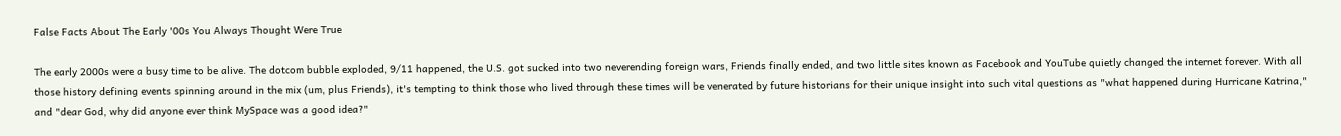False Facts About The Early '00s You Always Thought Were True

The early 2000s were a busy time to be alive. The dotcom bubble exploded, 9/11 happened, the U.S. got sucked into two neverending foreign wars, Friends finally ended, and two little sites known as Facebook and YouTube quietly changed the internet forever. With all those history defining events spinning around in the mix (um, plus Friends), it's tempting to think those who lived through these times will be venerated by future historians for their unique insight into such vital questions as "what happened during Hurricane Katrina," and "dear God, why did anyone ever think MySpace was a good idea?"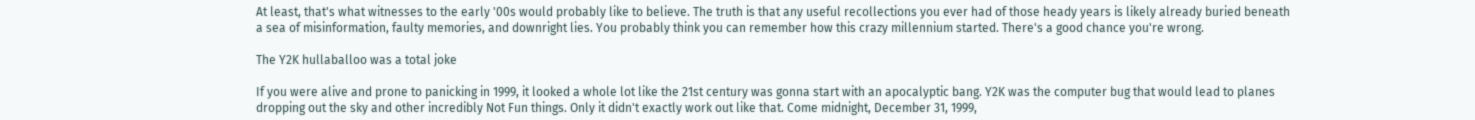At least, that's what witnesses to the early '00s would probably like to believe. The truth is that any useful recollections you ever had of those heady years is likely already buried beneath a sea of misinformation, faulty memories, and downright lies. You probably think you can remember how this crazy millennium started. There's a good chance you're wrong.

The Y2K hullaballoo was a total joke

If you were alive and prone to panicking in 1999, it looked a whole lot like the 21st century was gonna start with an apocalyptic bang. Y2K was the computer bug that would lead to planes dropping out the sky and other incredibly Not Fun things. Only it didn't exactly work out like that. Come midnight, December 31, 1999,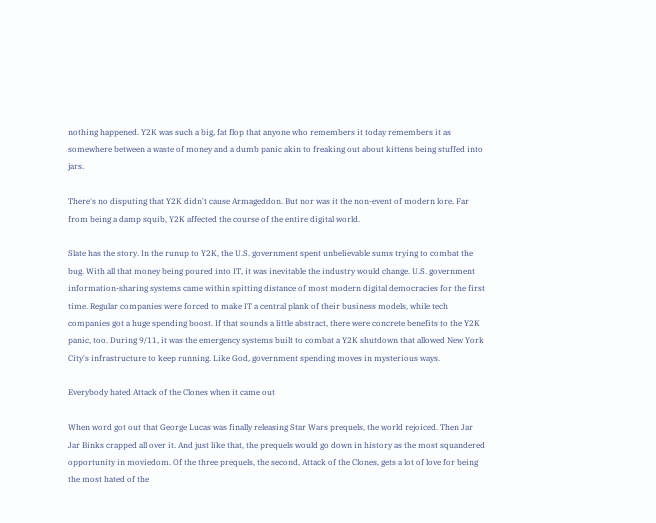nothing happened. Y2K was such a big, fat flop that anyone who remembers it today remembers it as somewhere between a waste of money and a dumb panic akin to freaking out about kittens being stuffed into jars.

There's no disputing that Y2K didn't cause Armageddon. But nor was it the non-event of modern lore. Far from being a damp squib, Y2K affected the course of the entire digital world.

Slate has the story. In the runup to Y2K, the U.S. government spent unbelievable sums trying to combat the bug. With all that money being poured into IT, it was inevitable the industry would change. U.S. government information-sharing systems came within spitting distance of most modern digital democracies for the first time. Regular companies were forced to make IT a central plank of their business models, while tech companies got a huge spending boost. If that sounds a little abstract, there were concrete benefits to the Y2K panic, too. During 9/11, it was the emergency systems built to combat a Y2K shutdown that allowed New York City's infrastructure to keep running. Like God, government spending moves in mysterious ways.

Everybody hated Attack of the Clones when it came out

When word got out that George Lucas was finally releasing Star Wars prequels, the world rejoiced. Then Jar Jar Binks crapped all over it. And just like that, the prequels would go down in history as the most squandered opportunity in moviedom. Of the three prequels, the second, Attack of the Clones, gets a lot of love for being the most hated of the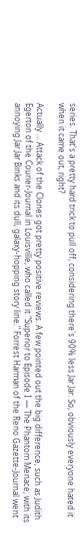series. That's a pretty hard trick to pull off, considering there's 90% less Jar Jar. So, obviously everyone hated it when it came out, right?

Actually ... Attack of the Clones got pretty positive reviews. A few pointed out the big difference, such as Judith Egerton of the Courier-Journal in Louisville, who called it "Superior to Episode I — The Phantom Menace, with its annoying Jar Jar Binks and its dull, galaxy-hopping story line." Forrest Harman of the Reno Gazette-Journal went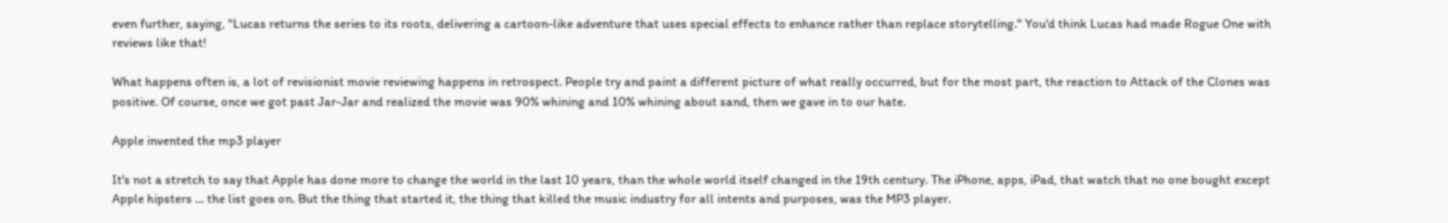even further, saying, "Lucas returns the series to its roots, delivering a cartoon-like adventure that uses special effects to enhance rather than replace storytelling." You'd think Lucas had made Rogue One with reviews like that!

What happens often is, a lot of revisionist movie reviewing happens in retrospect. People try and paint a different picture of what really occurred, but for the most part, the reaction to Attack of the Clones was positive. Of course, once we got past Jar-Jar and realized the movie was 90% whining and 10% whining about sand, then we gave in to our hate.

Apple invented the mp3 player

It's not a stretch to say that Apple has done more to change the world in the last 10 years, than the whole world itself changed in the 19th century. The iPhone, apps, iPad, that watch that no one bought except Apple hipsters ... the list goes on. But the thing that started it, the thing that killed the music industry for all intents and purposes, was the MP3 player.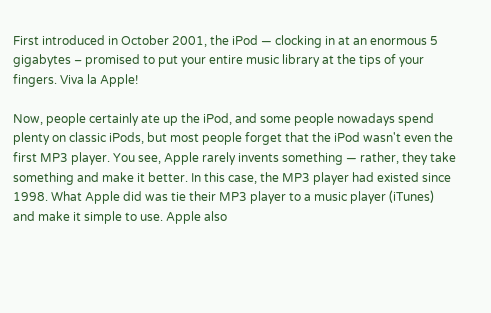First introduced in October 2001, the iPod — clocking in at an enormous 5 gigabytes – promised to put your entire music library at the tips of your fingers. Viva la Apple!

Now, people certainly ate up the iPod, and some people nowadays spend plenty on classic iPods, but most people forget that the iPod wasn't even the first MP3 player. You see, Apple rarely invents something — rather, they take something and make it better. In this case, the MP3 player had existed since 1998. What Apple did was tie their MP3 player to a music player (iTunes) and make it simple to use. Apple also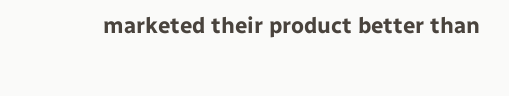marketed their product better than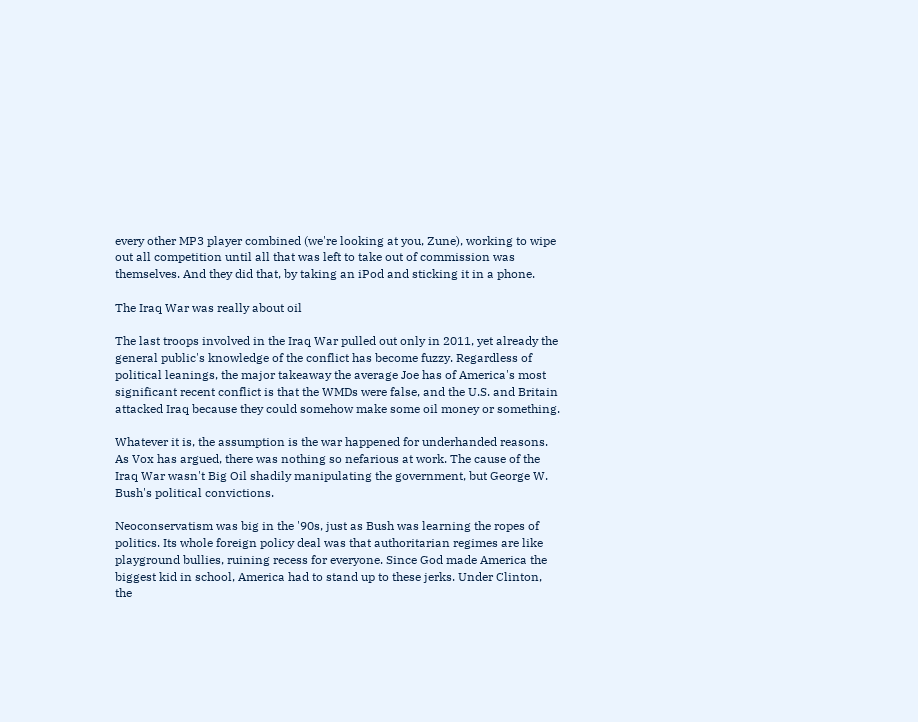every other MP3 player combined (we're looking at you, Zune), working to wipe out all competition until all that was left to take out of commission was themselves. And they did that, by taking an iPod and sticking it in a phone.

The Iraq War was really about oil

The last troops involved in the Iraq War pulled out only in 2011, yet already the general public's knowledge of the conflict has become fuzzy. Regardless of political leanings, the major takeaway the average Joe has of America's most significant recent conflict is that the WMDs were false, and the U.S. and Britain attacked Iraq because they could somehow make some oil money or something.

Whatever it is, the assumption is the war happened for underhanded reasons. As Vox has argued, there was nothing so nefarious at work. The cause of the Iraq War wasn't Big Oil shadily manipulating the government, but George W. Bush's political convictions.

Neoconservatism was big in the '90s, just as Bush was learning the ropes of politics. Its whole foreign policy deal was that authoritarian regimes are like playground bullies, ruining recess for everyone. Since God made America the biggest kid in school, America had to stand up to these jerks. Under Clinton, the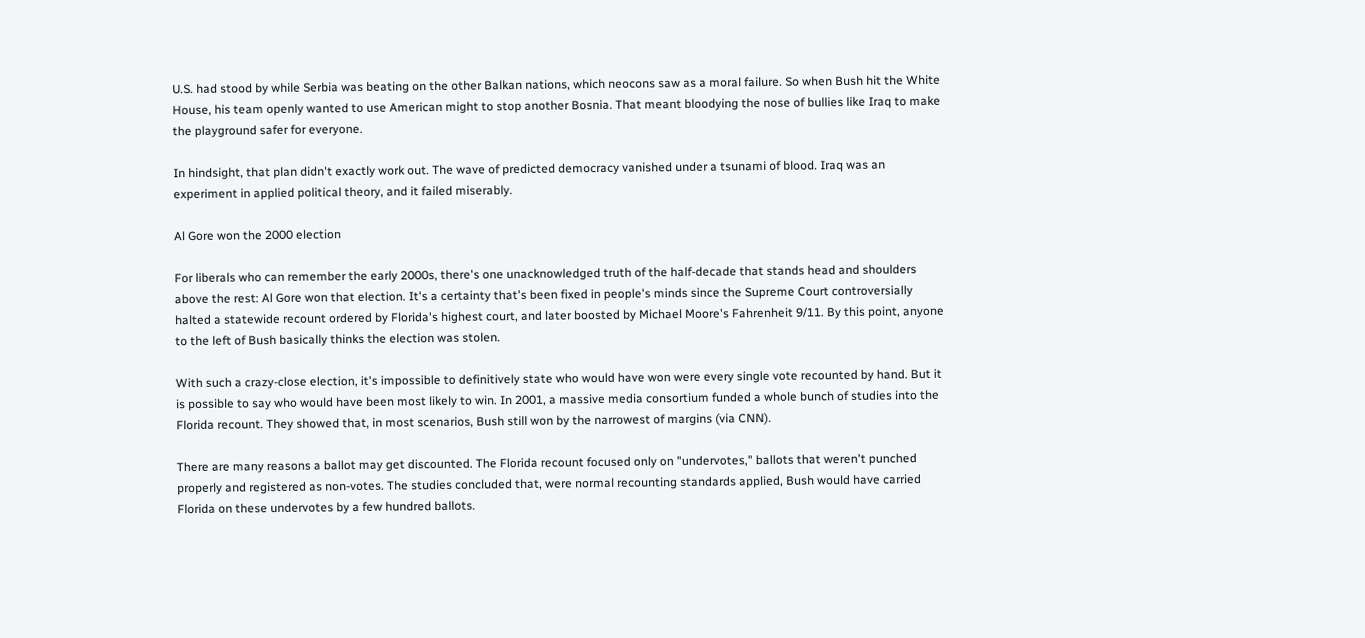U.S. had stood by while Serbia was beating on the other Balkan nations, which neocons saw as a moral failure. So when Bush hit the White House, his team openly wanted to use American might to stop another Bosnia. That meant bloodying the nose of bullies like Iraq to make the playground safer for everyone.

In hindsight, that plan didn't exactly work out. The wave of predicted democracy vanished under a tsunami of blood. Iraq was an experiment in applied political theory, and it failed miserably.

Al Gore won the 2000 election

For liberals who can remember the early 2000s, there's one unacknowledged truth of the half-decade that stands head and shoulders above the rest: Al Gore won that election. It's a certainty that's been fixed in people's minds since the Supreme Court controversially halted a statewide recount ordered by Florida's highest court, and later boosted by Michael Moore's Fahrenheit 9/11. By this point, anyone to the left of Bush basically thinks the election was stolen.

With such a crazy-close election, it's impossible to definitively state who would have won were every single vote recounted by hand. But it is possible to say who would have been most likely to win. In 2001, a massive media consortium funded a whole bunch of studies into the Florida recount. They showed that, in most scenarios, Bush still won by the narrowest of margins (via CNN).

There are many reasons a ballot may get discounted. The Florida recount focused only on "undervotes," ballots that weren't punched properly and registered as non-votes. The studies concluded that, were normal recounting standards applied, Bush would have carried Florida on these undervotes by a few hundred ballots.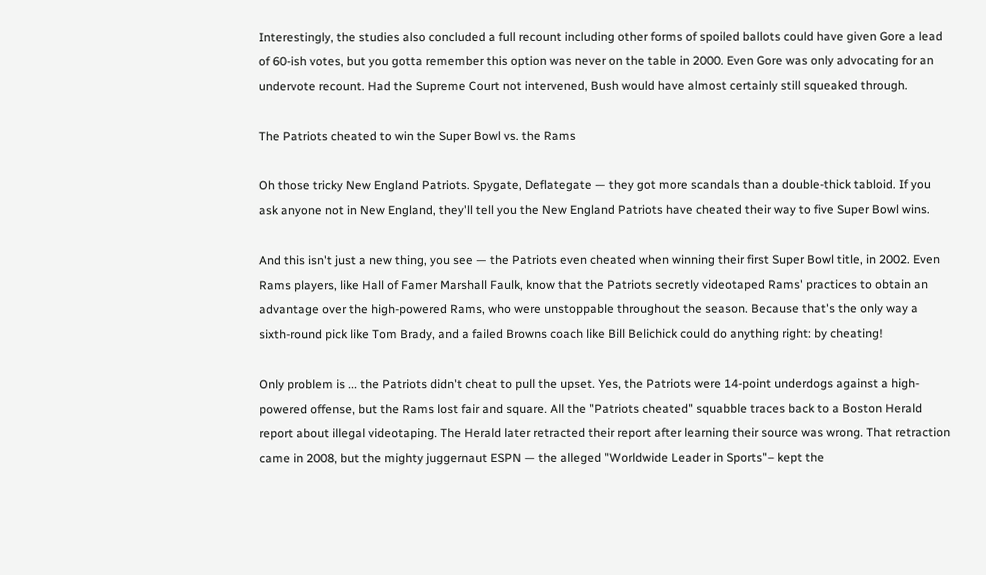Interestingly, the studies also concluded a full recount including other forms of spoiled ballots could have given Gore a lead of 60-ish votes, but you gotta remember this option was never on the table in 2000. Even Gore was only advocating for an undervote recount. Had the Supreme Court not intervened, Bush would have almost certainly still squeaked through.

The Patriots cheated to win the Super Bowl vs. the Rams

Oh those tricky New England Patriots. Spygate, Deflategate — they got more scandals than a double-thick tabloid. If you ask anyone not in New England, they'll tell you the New England Patriots have cheated their way to five Super Bowl wins.

And this isn't just a new thing, you see — the Patriots even cheated when winning their first Super Bowl title, in 2002. Even Rams players, like Hall of Famer Marshall Faulk, know that the Patriots secretly videotaped Rams' practices to obtain an advantage over the high-powered Rams, who were unstoppable throughout the season. Because that's the only way a sixth-round pick like Tom Brady, and a failed Browns coach like Bill Belichick could do anything right: by cheating!

Only problem is ... the Patriots didn't cheat to pull the upset. Yes, the Patriots were 14-point underdogs against a high-powered offense, but the Rams lost fair and square. All the "Patriots cheated" squabble traces back to a Boston Herald report about illegal videotaping. The Herald later retracted their report after learning their source was wrong. That retraction came in 2008, but the mighty juggernaut ESPN — the alleged "Worldwide Leader in Sports"– kept the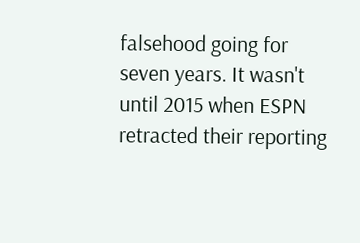falsehood going for seven years. It wasn't until 2015 when ESPN retracted their reporting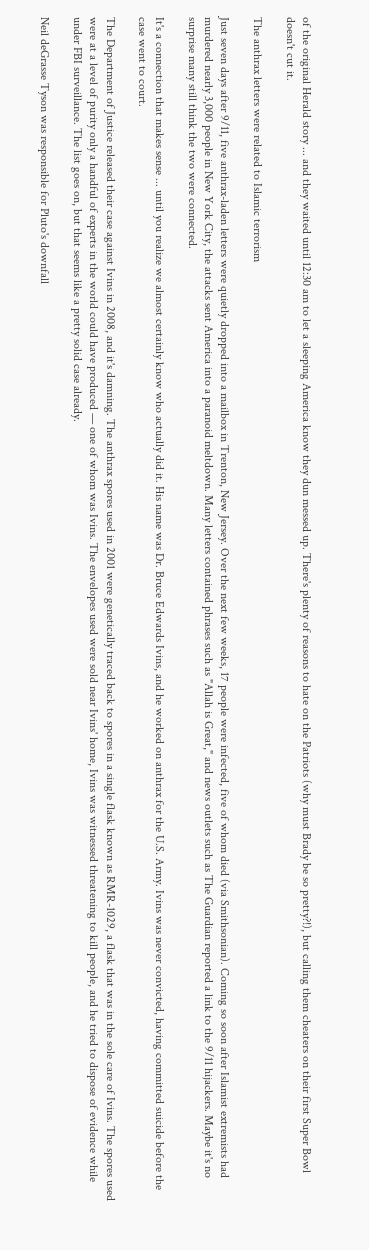of the original Herald story ... and they waited until 12:30 am to let a sleeping America know they dun messed up. There's plenty of reasons to hate on the Patriots (why must Brady be so pretty?!), but calling them cheaters on their first Super Bowl doesn't cut it.

The anthrax letters were related to Islamic terrorism

Just seven days after 9/11, five anthrax-laden letters were quietly dropped into a mailbox in Trenton, New Jersey. Over the next few weeks, 17 people were infected, five of whom died (via Smithsonian). Coming so soon after Islamist extremists had murdered nearly 3,000 people in New York City, the attacks sent America into a paranoid meltdown. Many letters contained phrases such as "Allah is Great," and news outlets such as The Guardian reported a link to the 9/11 hijackers. Maybe it's no surprise many still think the two were connected.

It's a connection that makes sense ... until you realize we almost certainly know who actually did it. His name was Dr. Bruce Edwards Ivins, and he worked on anthrax for the U.S. Army. Ivins was never convicted, having committed suicide before the case went to court.

The Department of Justice released their case against Ivins in 2008, and it's damning. The anthrax spores used in 2001 were genetically traced back to spores in a single flask known as RMR-1029, a flask that was in the sole care of Ivins. The spores used were at a level of purity only a handful of experts in the world could have produced — one of whom was Ivins. The envelopes used were sold near Ivins' home, Ivins was witnessed threatening to kill people, and he tried to dispose of evidence while under FBI surveillance. The list goes on, but that seems like a pretty solid case already.

Neil deGrasse Tyson was responsible for Pluto's downfall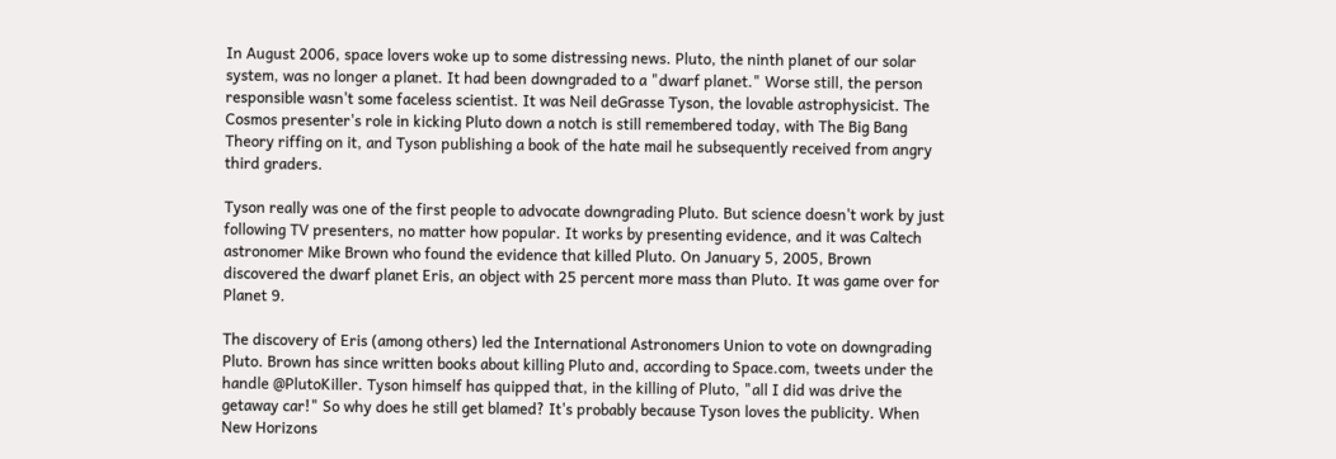In August 2006, space lovers woke up to some distressing news. Pluto, the ninth planet of our solar system, was no longer a planet. It had been downgraded to a "dwarf planet." Worse still, the person responsible wasn't some faceless scientist. It was Neil deGrasse Tyson, the lovable astrophysicist. The Cosmos presenter's role in kicking Pluto down a notch is still remembered today, with The Big Bang Theory riffing on it, and Tyson publishing a book of the hate mail he subsequently received from angry third graders.

Tyson really was one of the first people to advocate downgrading Pluto. But science doesn't work by just following TV presenters, no matter how popular. It works by presenting evidence, and it was Caltech astronomer Mike Brown who found the evidence that killed Pluto. On January 5, 2005, Brown discovered the dwarf planet Eris, an object with 25 percent more mass than Pluto. It was game over for Planet 9.

The discovery of Eris (among others) led the International Astronomers Union to vote on downgrading Pluto. Brown has since written books about killing Pluto and, according to Space.com, tweets under the handle @PlutoKiller. Tyson himself has quipped that, in the killing of Pluto, "all I did was drive the getaway car!" So why does he still get blamed? It's probably because Tyson loves the publicity. When New Horizons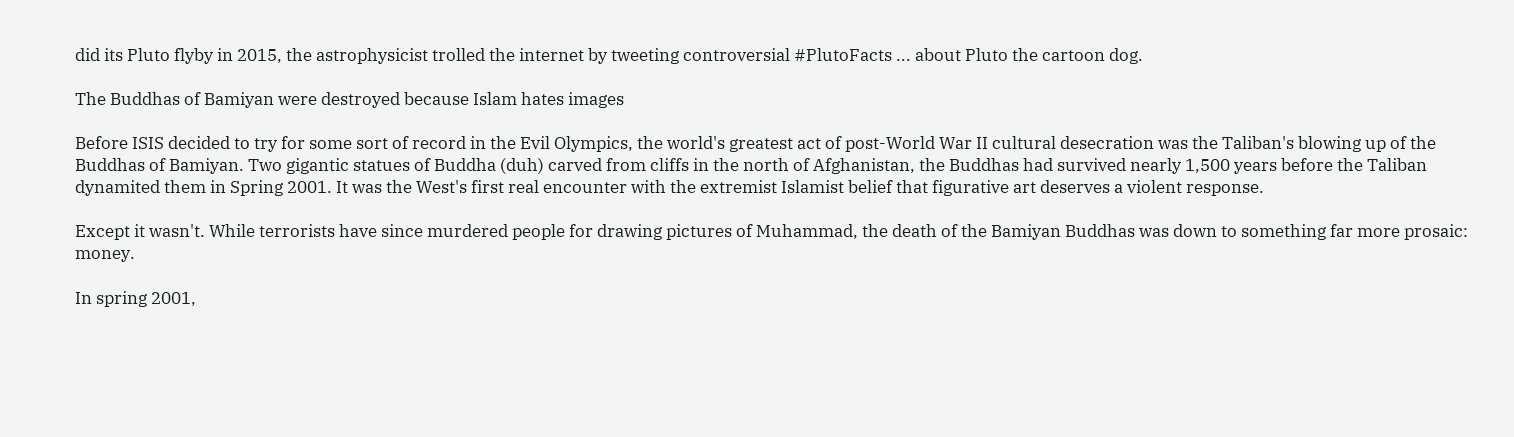did its Pluto flyby in 2015, the astrophysicist trolled the internet by tweeting controversial #PlutoFacts ... about Pluto the cartoon dog.

The Buddhas of Bamiyan were destroyed because Islam hates images

Before ISIS decided to try for some sort of record in the Evil Olympics, the world's greatest act of post-World War II cultural desecration was the Taliban's blowing up of the Buddhas of Bamiyan. Two gigantic statues of Buddha (duh) carved from cliffs in the north of Afghanistan, the Buddhas had survived nearly 1,500 years before the Taliban dynamited them in Spring 2001. It was the West's first real encounter with the extremist Islamist belief that figurative art deserves a violent response.

Except it wasn't. While terrorists have since murdered people for drawing pictures of Muhammad, the death of the Bamiyan Buddhas was down to something far more prosaic: money.

In spring 2001,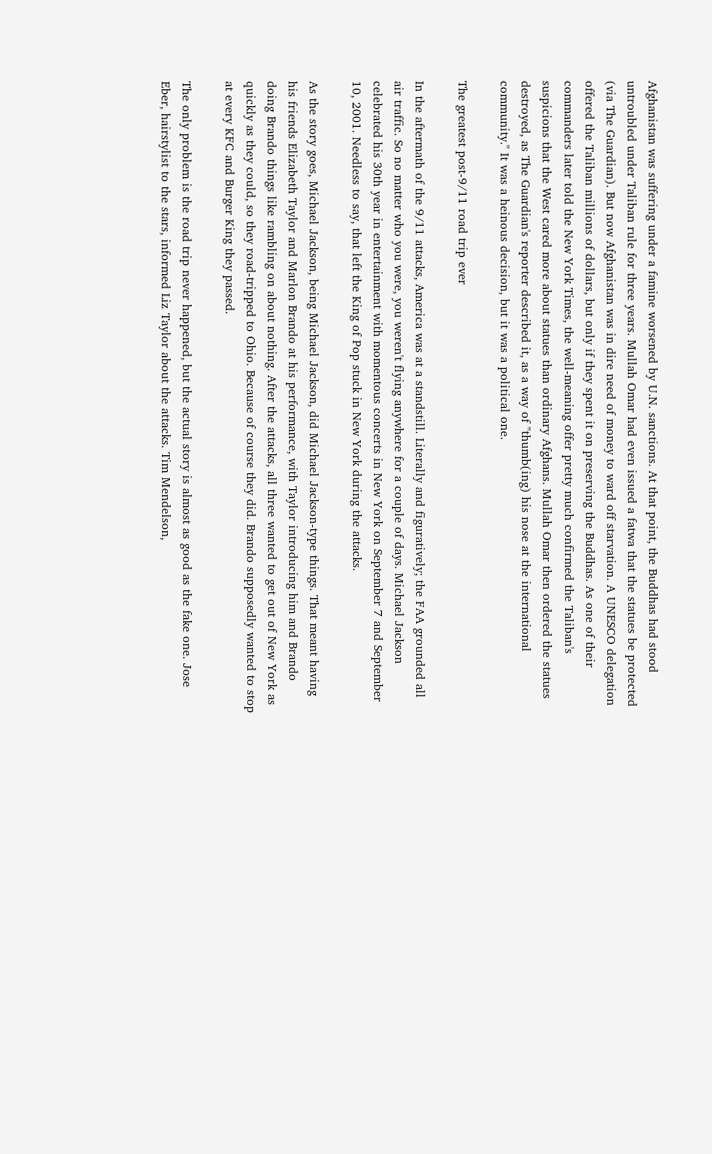Afghanistan was suffering under a famine worsened by U.N. sanctions. At that point, the Buddhas had stood untroubled under Taliban rule for three years. Mullah Omar had even issued a fatwa that the statues be protected (via The Guardian). But now Afghanistan was in dire need of money to ward off starvation. A UNESCO delegation offered the Taliban millions of dollars, but only if they spent it on preserving the Buddhas. As one of their commanders later told the New York Times, the well-meaning offer pretty much confirmed the Taliban's suspicions that the West cared more about statues than ordinary Afghans. Mullah Omar then ordered the statues destroyed, as The Guardian's reporter described it, as a way of "thumb(ing) his nose at the international community." It was a heinous decision, but it was a political one.

The greatest post-9/11 road trip ever

In the aftermath of the 9/11 attacks, America was at a standstill. Literally and figuratively; the FAA grounded all air traffic. So no matter who you were, you weren't flying anywhere for a couple of days. Michael Jackson celebrated his 30th year in entertainment with momentous concerts in New York on September 7 and September 10, 2001. Needless to say, that left the King of Pop stuck in New York during the attacks.

As the story goes, Michael Jackson, being Michael Jackson, did Michael Jackson-type things. That meant having his friends Elizabeth Taylor and Marlon Brando at his performance, with Taylor introducing him and Brando doing Brando things like rambling on about nothing. After the attacks, all three wanted to get out of New York as quickly as they could, so they road-tripped to Ohio. Because of course they did. Brando supposedly wanted to stop at every KFC and Burger King they passed.

The only problem is the road trip never happened, but the actual story is almost as good as the fake one. Jose Eber, hairstylist to the stars, informed Liz Taylor about the attacks. Tim Mendelson,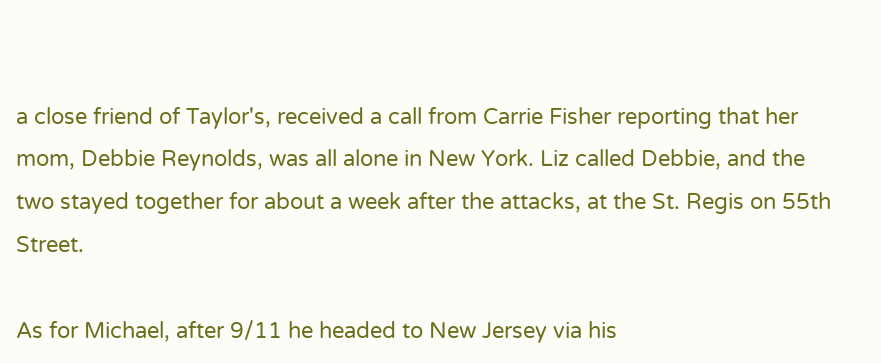a close friend of Taylor's, received a call from Carrie Fisher reporting that her mom, Debbie Reynolds, was all alone in New York. Liz called Debbie, and the two stayed together for about a week after the attacks, at the St. Regis on 55th Street.

As for Michael, after 9/11 he headed to New Jersey via his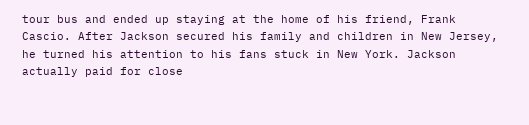tour bus and ended up staying at the home of his friend, Frank Cascio. After Jackson secured his family and children in New Jersey, he turned his attention to his fans stuck in New York. Jackson actually paid for close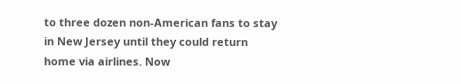to three dozen non-American fans to stay in New Jersey until they could return home via airlines. Now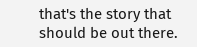that's the story that should be out there.